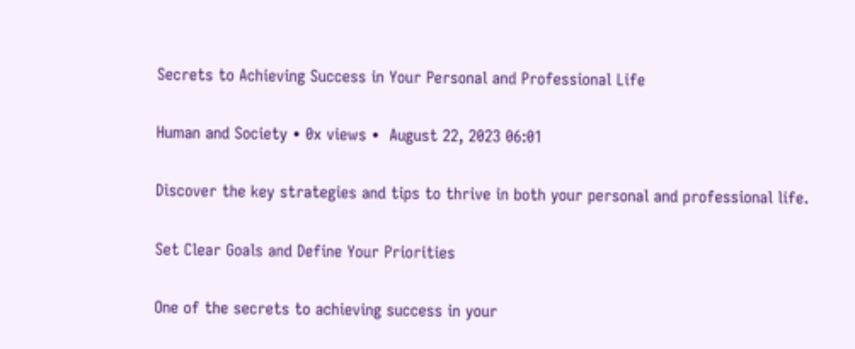Secrets to Achieving Success in Your Personal and Professional Life

Human and Society • 0x views •  August 22, 2023 06:01

Discover the key strategies and tips to thrive in both your personal and professional life.

Set Clear Goals and Define Your Priorities

One of the secrets to achieving success in your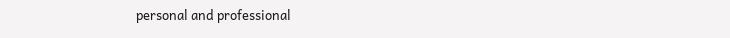personal and professional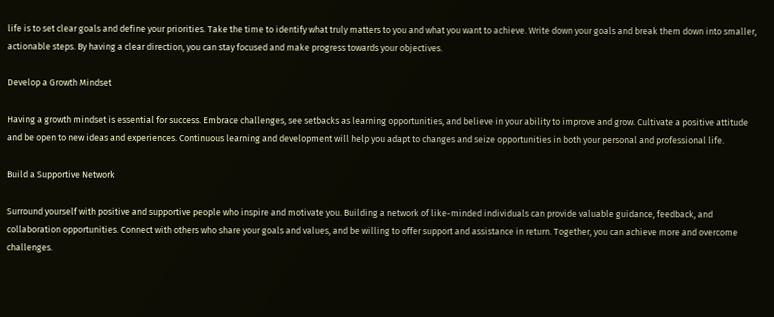life is to set clear goals and define your priorities. Take the time to identify what truly matters to you and what you want to achieve. Write down your goals and break them down into smaller, actionable steps. By having a clear direction, you can stay focused and make progress towards your objectives.

Develop a Growth Mindset

Having a growth mindset is essential for success. Embrace challenges, see setbacks as learning opportunities, and believe in your ability to improve and grow. Cultivate a positive attitude and be open to new ideas and experiences. Continuous learning and development will help you adapt to changes and seize opportunities in both your personal and professional life.

Build a Supportive Network

Surround yourself with positive and supportive people who inspire and motivate you. Building a network of like-minded individuals can provide valuable guidance, feedback, and collaboration opportunities. Connect with others who share your goals and values, and be willing to offer support and assistance in return. Together, you can achieve more and overcome challenges.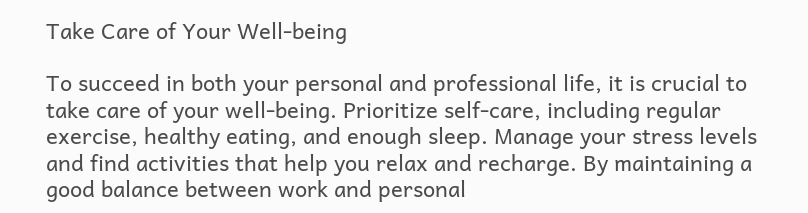Take Care of Your Well-being

To succeed in both your personal and professional life, it is crucial to take care of your well-being. Prioritize self-care, including regular exercise, healthy eating, and enough sleep. Manage your stress levels and find activities that help you relax and recharge. By maintaining a good balance between work and personal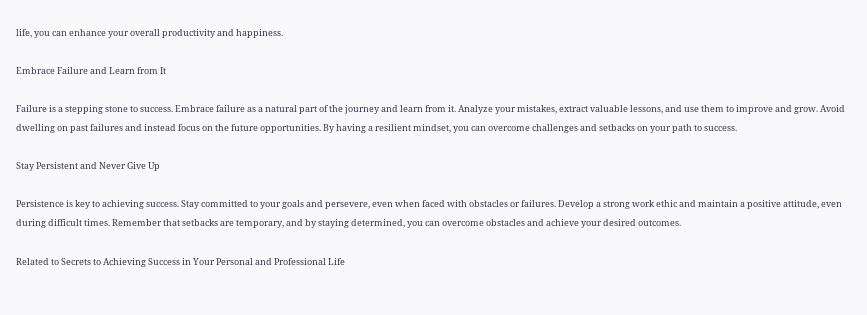life, you can enhance your overall productivity and happiness.

Embrace Failure and Learn from It

Failure is a stepping stone to success. Embrace failure as a natural part of the journey and learn from it. Analyze your mistakes, extract valuable lessons, and use them to improve and grow. Avoid dwelling on past failures and instead focus on the future opportunities. By having a resilient mindset, you can overcome challenges and setbacks on your path to success.

Stay Persistent and Never Give Up

Persistence is key to achieving success. Stay committed to your goals and persevere, even when faced with obstacles or failures. Develop a strong work ethic and maintain a positive attitude, even during difficult times. Remember that setbacks are temporary, and by staying determined, you can overcome obstacles and achieve your desired outcomes.

Related to Secrets to Achieving Success in Your Personal and Professional Life